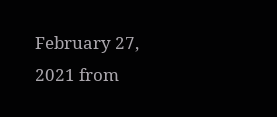February 27, 2021 from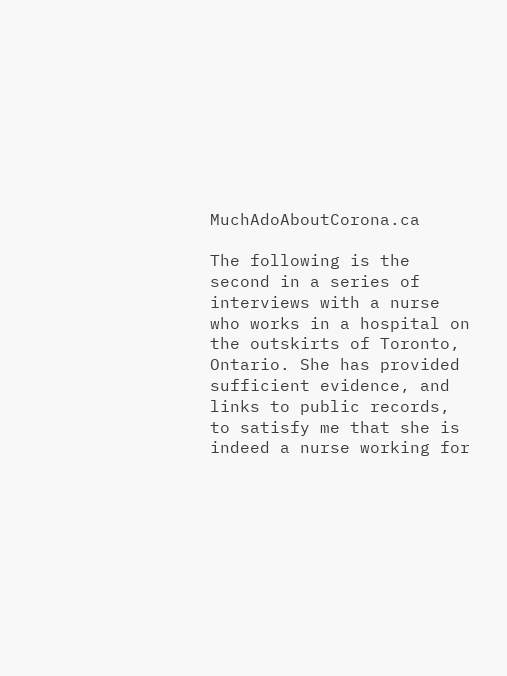MuchAdoAboutCorona.ca

The following is the second in a series of interviews with a nurse who works in a hospital on the outskirts of Toronto, Ontario. She has provided sufficient evidence, and links to public records, to satisfy me that she is indeed a nurse working for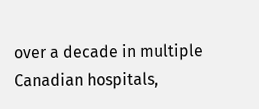over a decade in multiple Canadian hospitals,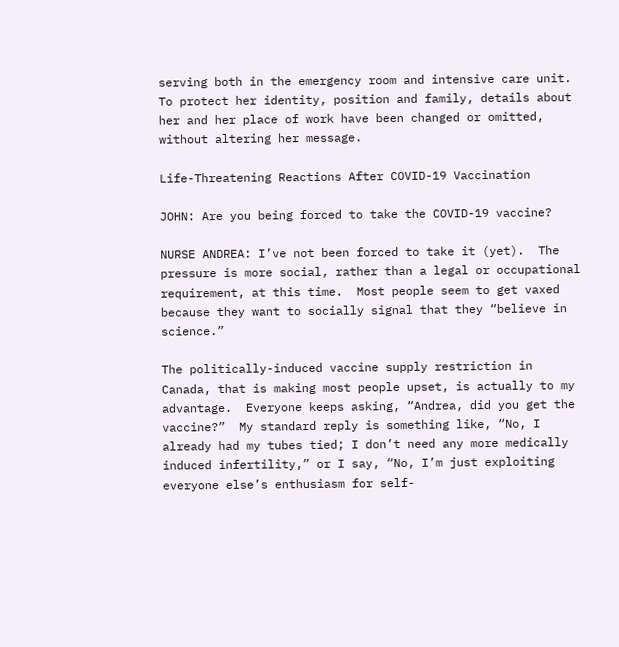serving both in the emergency room and intensive care unit. To protect her identity, position and family, details about her and her place of work have been changed or omitted, without altering her message.

Life-Threatening Reactions After COVID-19 Vaccination

JOHN: Are you being forced to take the COVID-19 vaccine?

NURSE ANDREA: I’ve not been forced to take it (yet).  The pressure is more social, rather than a legal or occupational requirement, at this time.  Most people seem to get vaxed because they want to socially signal that they “believe in science.”

The politically-induced vaccine supply restriction in Canada, that is making most people upset, is actually to my advantage.  Everyone keeps asking, “Andrea, did you get the vaccine?”  My standard reply is something like, “No, I already had my tubes tied; I don’t need any more medically induced infertility,” or I say, “No, I’m just exploiting everyone else’s enthusiasm for self-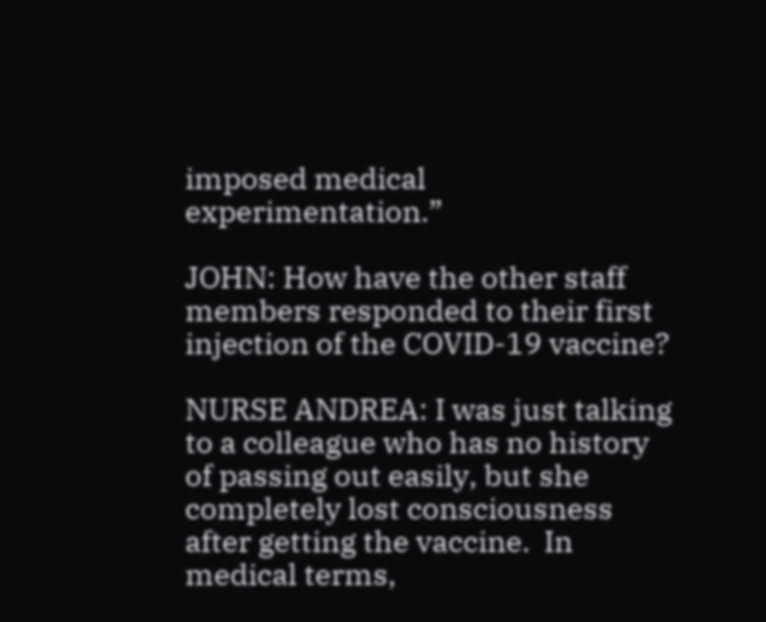imposed medical experimentation.”

JOHN: How have the other staff members responded to their first injection of the COVID-19 vaccine?

NURSE ANDREA: I was just talking to a colleague who has no history of passing out easily, but she completely lost consciousness after getting the vaccine.  In medical terms,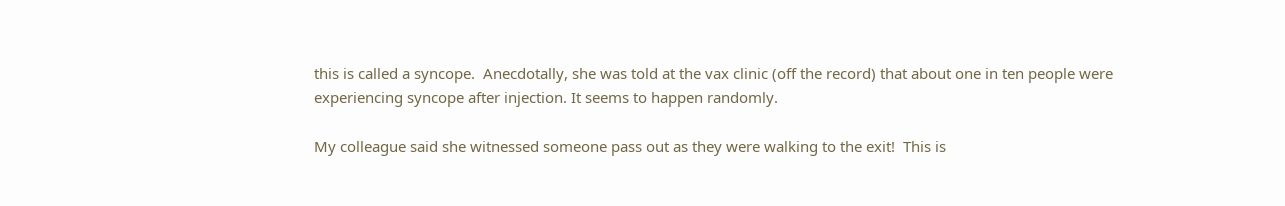this is called a syncope.  Anecdotally, she was told at the vax clinic (off the record) that about one in ten people were experiencing syncope after injection. It seems to happen randomly.

My colleague said she witnessed someone pass out as they were walking to the exit!  This is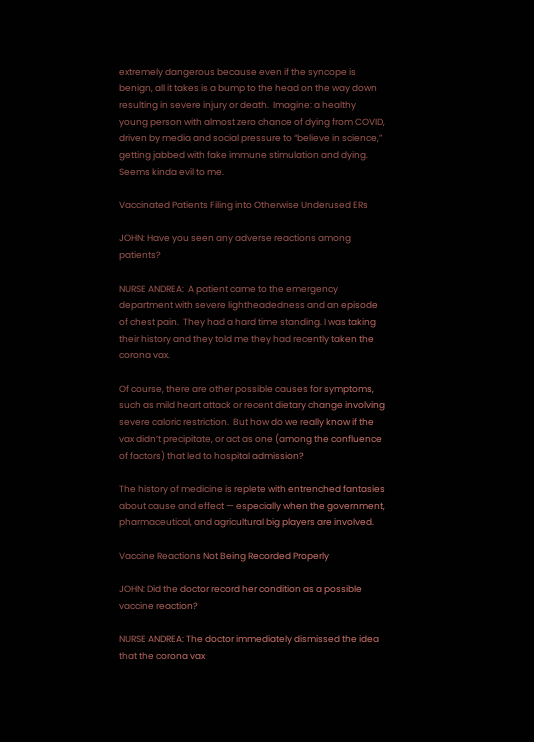extremely dangerous because even if the syncope is benign, all it takes is a bump to the head on the way down resulting in severe injury or death.  Imagine: a healthy young person with almost zero chance of dying from COVID, driven by media and social pressure to “believe in science,” getting jabbed with fake immune stimulation and dying. Seems kinda evil to me.

Vaccinated Patients Filing into Otherwise Underused ERs

JOHN: Have you seen any adverse reactions among patients?

NURSE ANDREA:  A patient came to the emergency department with severe lightheadedness and an episode of chest pain.  They had a hard time standing. I was taking their history and they told me they had recently taken the corona vax.

Of course, there are other possible causes for symptoms, such as mild heart attack or recent dietary change involving severe caloric restriction.  But how do we really know if the vax didn’t precipitate, or act as one (among the confluence of factors) that led to hospital admission?

The history of medicine is replete with entrenched fantasies about cause and effect — especially when the government, pharmaceutical, and agricultural big players are involved.

Vaccine Reactions Not Being Recorded Properly

JOHN: Did the doctor record her condition as a possible vaccine reaction?

NURSE ANDREA: The doctor immediately dismissed the idea that the corona vax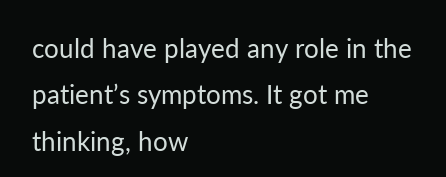could have played any role in the patient’s symptoms. It got me thinking, how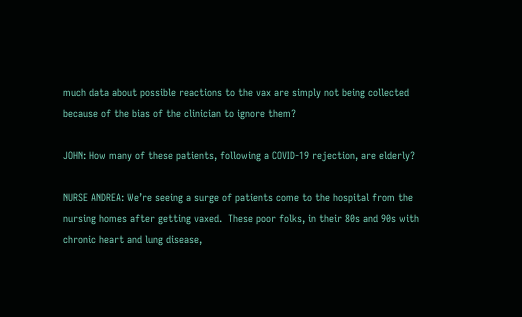much data about possible reactions to the vax are simply not being collected because of the bias of the clinician to ignore them?

JOHN: How many of these patients, following a COVID-19 rejection, are elderly?

NURSE ANDREA: We’re seeing a surge of patients come to the hospital from the nursing homes after getting vaxed.  These poor folks, in their 80s and 90s with chronic heart and lung disease,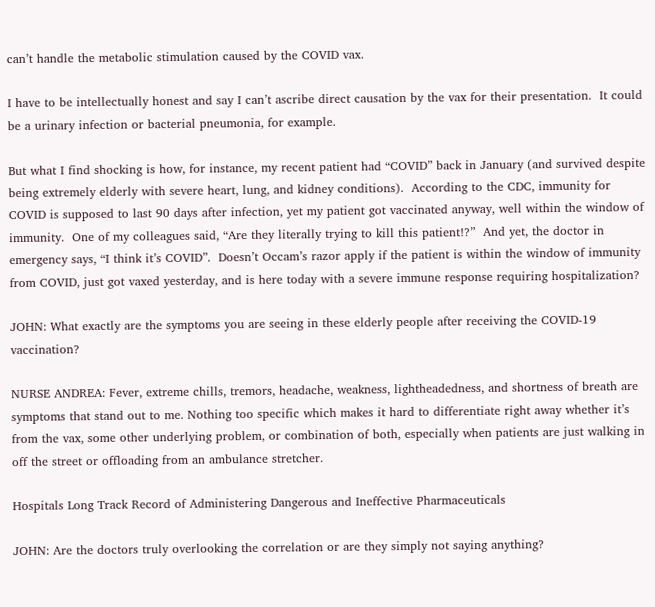can’t handle the metabolic stimulation caused by the COVID vax.

I have to be intellectually honest and say I can’t ascribe direct causation by the vax for their presentation.  It could be a urinary infection or bacterial pneumonia, for example.

But what I find shocking is how, for instance, my recent patient had “COVID” back in January (and survived despite being extremely elderly with severe heart, lung, and kidney conditions).  According to the CDC, immunity for COVID is supposed to last 90 days after infection, yet my patient got vaccinated anyway, well within the window of immunity.  One of my colleagues said, “Are they literally trying to kill this patient!?”  And yet, the doctor in emergency says, “I think it’s COVID”.  Doesn’t Occam’s razor apply if the patient is within the window of immunity from COVID, just got vaxed yesterday, and is here today with a severe immune response requiring hospitalization?

JOHN: What exactly are the symptoms you are seeing in these elderly people after receiving the COVID-19 vaccination?

NURSE ANDREA: Fever, extreme chills, tremors, headache, weakness, lightheadedness, and shortness of breath are symptoms that stand out to me. Nothing too specific which makes it hard to differentiate right away whether it’s from the vax, some other underlying problem, or combination of both, especially when patients are just walking in off the street or offloading from an ambulance stretcher.

Hospitals Long Track Record of Administering Dangerous and Ineffective Pharmaceuticals

JOHN: Are the doctors truly overlooking the correlation or are they simply not saying anything?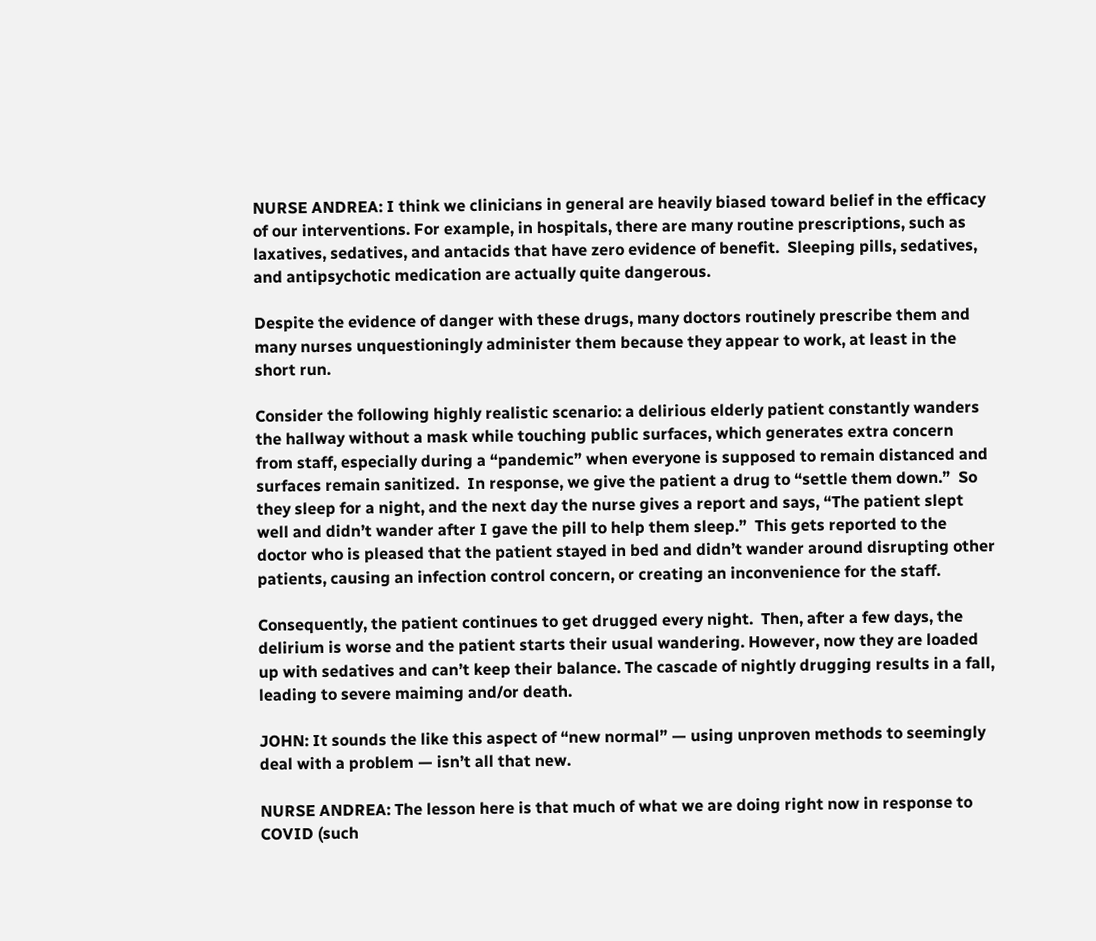NURSE ANDREA: I think we clinicians in general are heavily biased toward belief in the efficacy of our interventions. For example, in hospitals, there are many routine prescriptions, such as laxatives, sedatives, and antacids that have zero evidence of benefit.  Sleeping pills, sedatives, and antipsychotic medication are actually quite dangerous.

Despite the evidence of danger with these drugs, many doctors routinely prescribe them and many nurses unquestioningly administer them because they appear to work, at least in the short run.

Consider the following highly realistic scenario: a delirious elderly patient constantly wanders the hallway without a mask while touching public surfaces, which generates extra concern from staff, especially during a “pandemic” when everyone is supposed to remain distanced and surfaces remain sanitized.  In response, we give the patient a drug to “settle them down.”  So they sleep for a night, and the next day the nurse gives a report and says, “The patient slept well and didn’t wander after I gave the pill to help them sleep.”  This gets reported to the doctor who is pleased that the patient stayed in bed and didn’t wander around disrupting other patients, causing an infection control concern, or creating an inconvenience for the staff.

Consequently, the patient continues to get drugged every night.  Then, after a few days, the delirium is worse and the patient starts their usual wandering. However, now they are loaded up with sedatives and can’t keep their balance. The cascade of nightly drugging results in a fall, leading to severe maiming and/or death.

JOHN: It sounds the like this aspect of “new normal” — using unproven methods to seemingly deal with a problem — isn’t all that new.

NURSE ANDREA: The lesson here is that much of what we are doing right now in response to COVID (such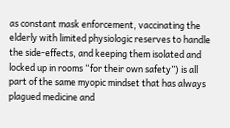as constant mask enforcement, vaccinating the elderly with limited physiologic reserves to handle the side-effects, and keeping them isolated and locked up in rooms “for their own safety”) is all part of the same myopic mindset that has always plagued medicine and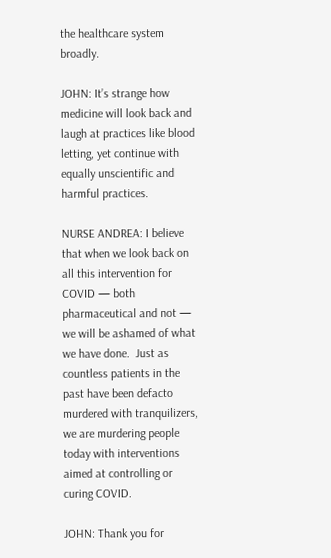the healthcare system broadly.

JOHN: It’s strange how medicine will look back and laugh at practices like blood letting, yet continue with equally unscientific and harmful practices.

NURSE ANDREA: I believe that when we look back on all this intervention for COVID — both pharmaceutical and not — we will be ashamed of what we have done.  Just as countless patients in the past have been defacto murdered with tranquilizers, we are murdering people today with interventions aimed at controlling or curing COVID.

JOHN: Thank you for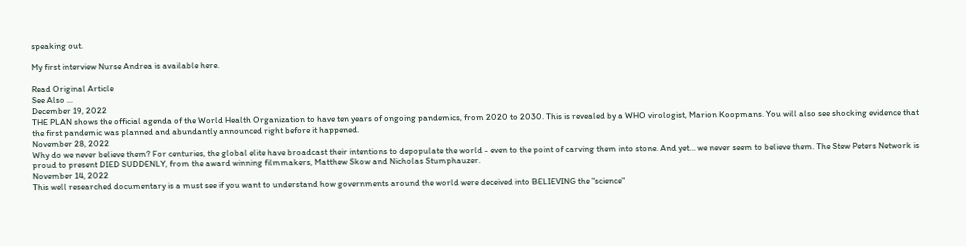speaking out.

My first interview Nurse Andrea is available here.

Read Original Article
See Also ...
December 19, 2022
THE PLAN shows the official agenda of the World Health Organization to have ten years of ongoing pandemics, from 2020 to 2030. This is revealed by a WHO virologist, Marion Koopmans. You will also see shocking evidence that the first pandemic was planned and abundantly announced right before it happened.
November 28, 2022
Why do we never believe them? For centuries, the global elite have broadcast their intentions to depopulate the world - even to the point of carving them into stone. And yet… we never seem to believe them. The Stew Peters Network is proud to present DIED SUDDENLY, from the award winning filmmakers, Matthew Skow and Nicholas Stumphauzer.
November 14, 2022
This well researched documentary is a must see if you want to understand how governments around the world were deceived into BELIEVING the "science"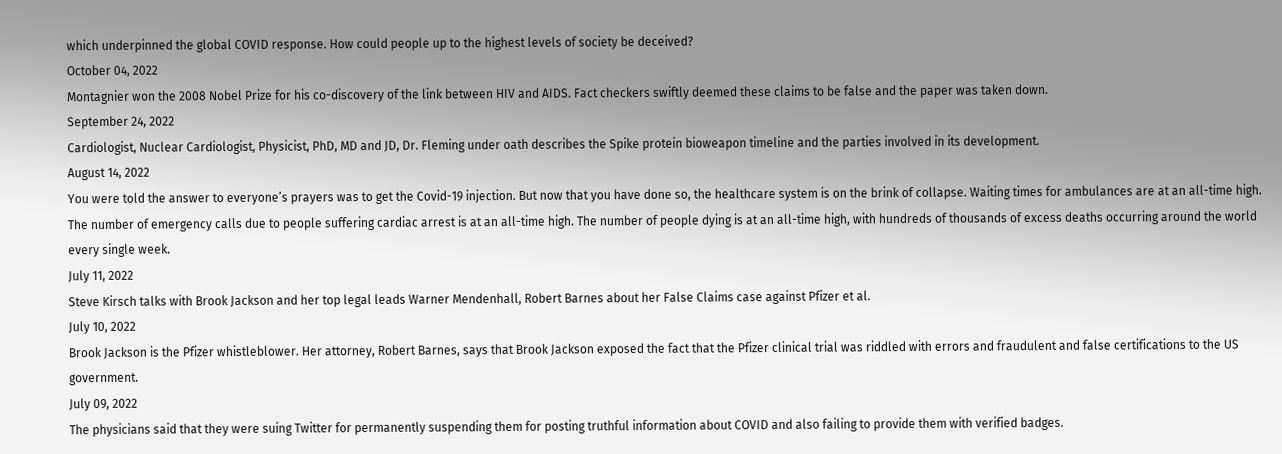which underpinned the global COVID response. How could people up to the highest levels of society be deceived?
October 04, 2022
Montagnier won the 2008 Nobel Prize for his co-discovery of the link between HIV and AIDS. Fact checkers swiftly deemed these claims to be false and the paper was taken down.
September 24, 2022
Cardiologist, Nuclear Cardiologist, Physicist, PhD, MD and JD, Dr. Fleming under oath describes the Spike protein bioweapon timeline and the parties involved in its development.
August 14, 2022
You were told the answer to everyone’s prayers was to get the Covid-19 injection. But now that you have done so, the healthcare system is on the brink of collapse. Waiting times for ambulances are at an all-time high. The number of emergency calls due to people suffering cardiac arrest is at an all-time high. The number of people dying is at an all-time high, with hundreds of thousands of excess deaths occurring around the world every single week.
July 11, 2022
Steve Kirsch talks with Brook Jackson and her top legal leads Warner Mendenhall, Robert Barnes about her False Claims case against Pfizer et al.
July 10, 2022
Brook Jackson is the Pfizer whistleblower. Her attorney, Robert Barnes, says that Brook Jackson exposed the fact that the Pfizer clinical trial was riddled with errors and fraudulent and false certifications to the US government.
July 09, 2022
The physicians said that they were suing Twitter for permanently suspending them for posting truthful information about COVID and also failing to provide them with verified badges.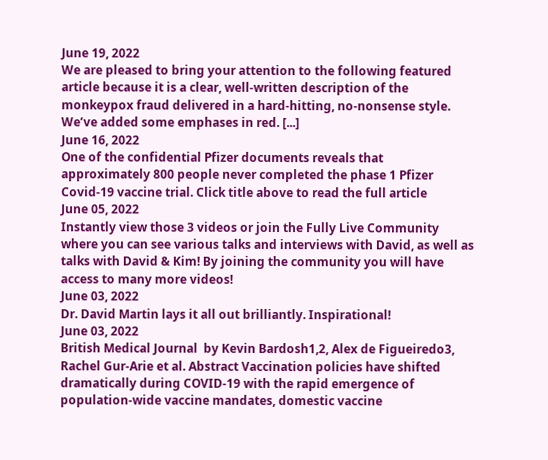June 19, 2022
We are pleased to bring your attention to the following featured article because it is a clear, well-written description of the monkeypox fraud delivered in a hard-hitting, no-nonsense style. We’ve added some emphases in red. [...]
June 16, 2022
One of the confidential Pfizer documents reveals that approximately 800 people never completed the phase 1 Pfizer Covid-19 vaccine trial. Click title above to read the full article
June 05, 2022
Instantly view those 3 videos or join the Fully Live Community where you can see various talks and interviews with David, as well as talks with David & Kim! By joining the community you will have access to many more videos!
June 03, 2022
Dr. David Martin lays it all out brilliantly. Inspirational!
June 03, 2022
British Medical Journal  by Kevin Bardosh1,2, Alex de Figueiredo3, Rachel Gur-Arie et al. Abstract Vaccination policies have shifted dramatically during COVID-19 with the rapid emergence of population-wide vaccine mandates, domestic vaccine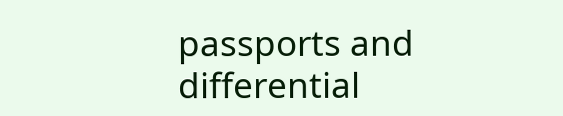passports and differential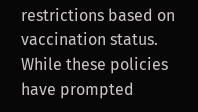restrictions based on vaccination status. While these policies have prompted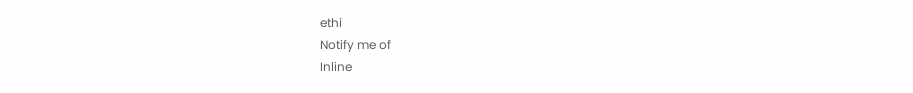ethi
Notify me of
Inline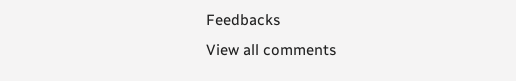Feedbacks
View all comments